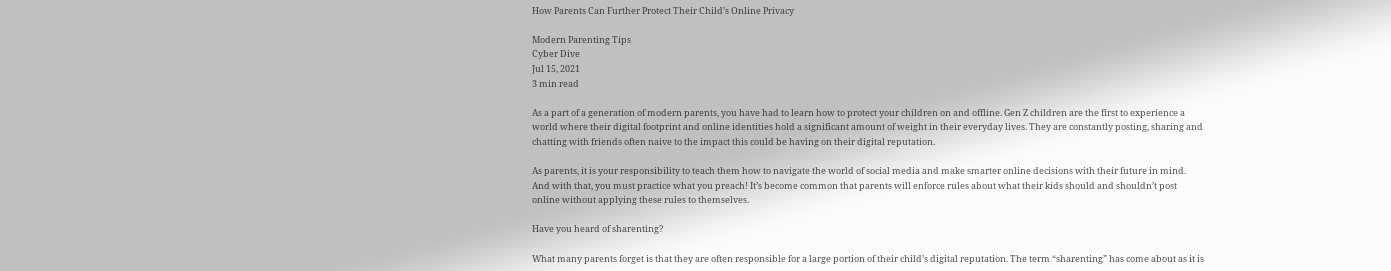How Parents Can Further Protect Their Child’s Online Privacy

Modern Parenting Tips
Cyber Dive
Jul 15, 2021
3 min read

As a part of a generation of modern parents, you have had to learn how to protect your children on and offline. Gen Z children are the first to experience a world where their digital footprint and online identities hold a significant amount of weight in their everyday lives. They are constantly posting, sharing and chatting with friends often naive to the impact this could be having on their digital reputation.

As parents, it is your responsibility to teach them how to navigate the world of social media and make smarter online decisions with their future in mind. And with that, you must practice what you preach! It’s become common that parents will enforce rules about what their kids should and shouldn’t post online without applying these rules to themselves.

Have you heard of sharenting?

What many parents forget is that they are often responsible for a large portion of their child’s digital reputation. The term “sharenting” has come about as it is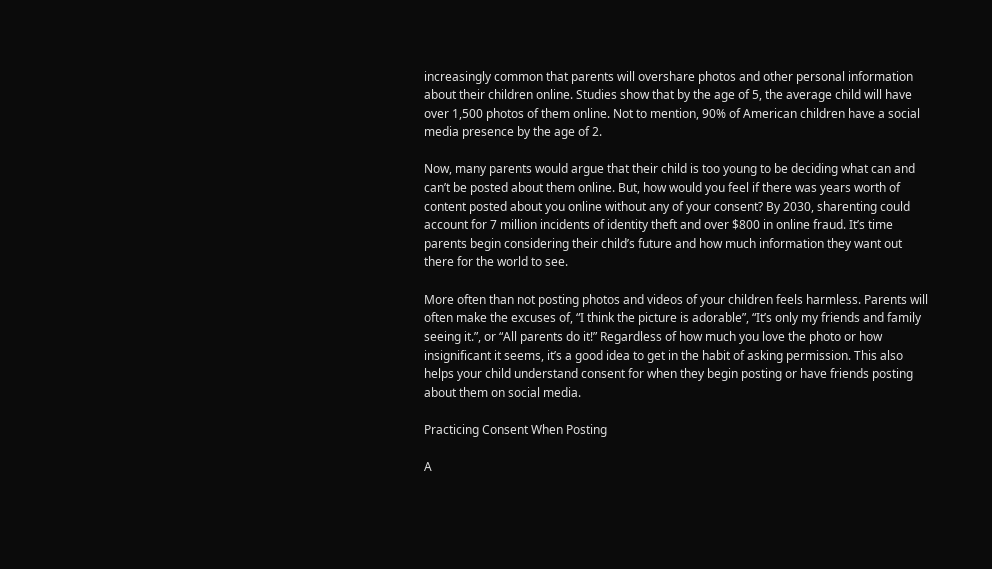increasingly common that parents will overshare photos and other personal information about their children online. Studies show that by the age of 5, the average child will have over 1,500 photos of them online. Not to mention, 90% of American children have a social media presence by the age of 2.

Now, many parents would argue that their child is too young to be deciding what can and can’t be posted about them online. But, how would you feel if there was years worth of content posted about you online without any of your consent? By 2030, sharenting could account for 7 million incidents of identity theft and over $800 in online fraud. It’s time parents begin considering their child’s future and how much information they want out there for the world to see.

More often than not posting photos and videos of your children feels harmless. Parents will often make the excuses of, “I think the picture is adorable”, “It’s only my friends and family seeing it.”, or “All parents do it!” Regardless of how much you love the photo or how insignificant it seems, it’s a good idea to get in the habit of asking permission. This also helps your child understand consent for when they begin posting or have friends posting about them on social media.

Practicing Consent When Posting

A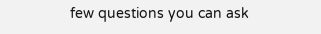few questions you can ask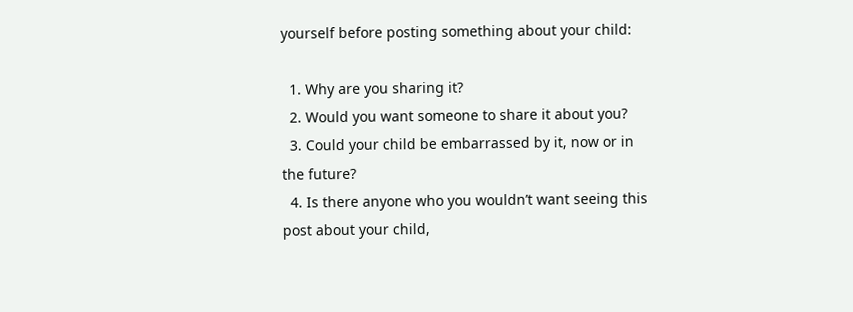yourself before posting something about your child:

  1. Why are you sharing it?
  2. Would you want someone to share it about you?
  3. Could your child be embarrassed by it, now or in the future?
  4. Is there anyone who you wouldn’t want seeing this post about your child,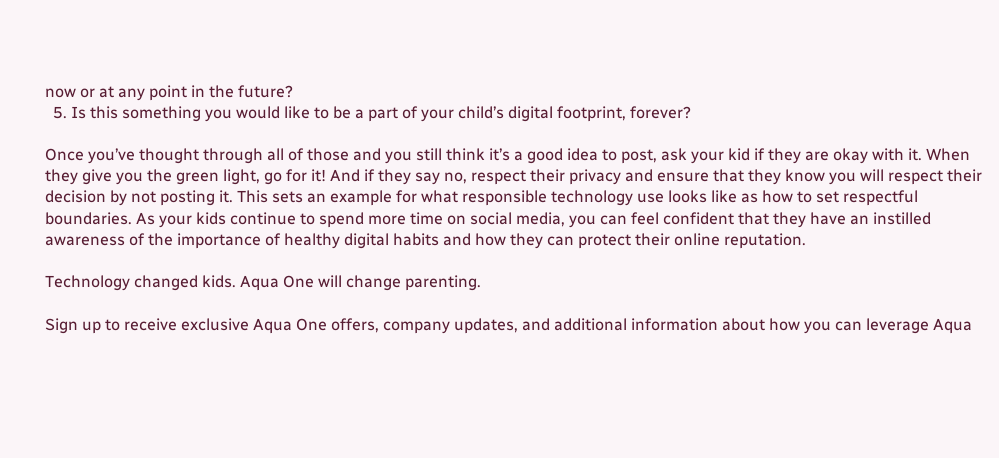now or at any point in the future?
  5. Is this something you would like to be a part of your child’s digital footprint, forever?

Once you’ve thought through all of those and you still think it’s a good idea to post, ask your kid if they are okay with it. When they give you the green light, go for it! And if they say no, respect their privacy and ensure that they know you will respect their decision by not posting it. This sets an example for what responsible technology use looks like as how to set respectful boundaries. As your kids continue to spend more time on social media, you can feel confident that they have an instilled awareness of the importance of healthy digital habits and how they can protect their online reputation.

Technology changed kids. Aqua One will change parenting.

Sign up to receive exclusive Aqua One offers, company updates, and additional information about how you can leverage Aqua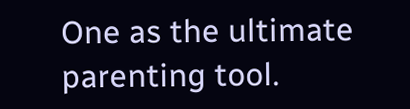One as the ultimate parenting tool.